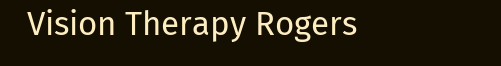Vision Therapy Rogers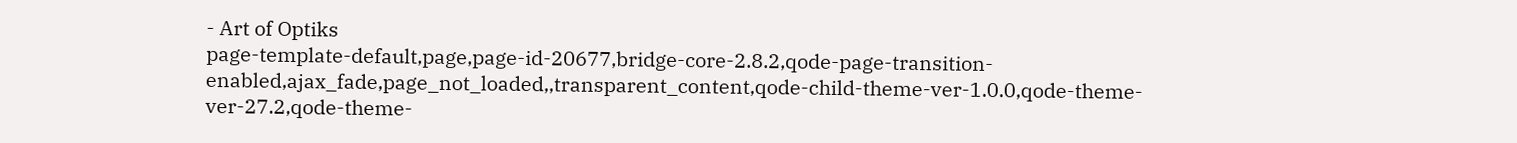- Art of Optiks
page-template-default,page,page-id-20677,bridge-core-2.8.2,qode-page-transition-enabled,ajax_fade,page_not_loaded,,transparent_content,qode-child-theme-ver-1.0.0,qode-theme-ver-27.2,qode-theme-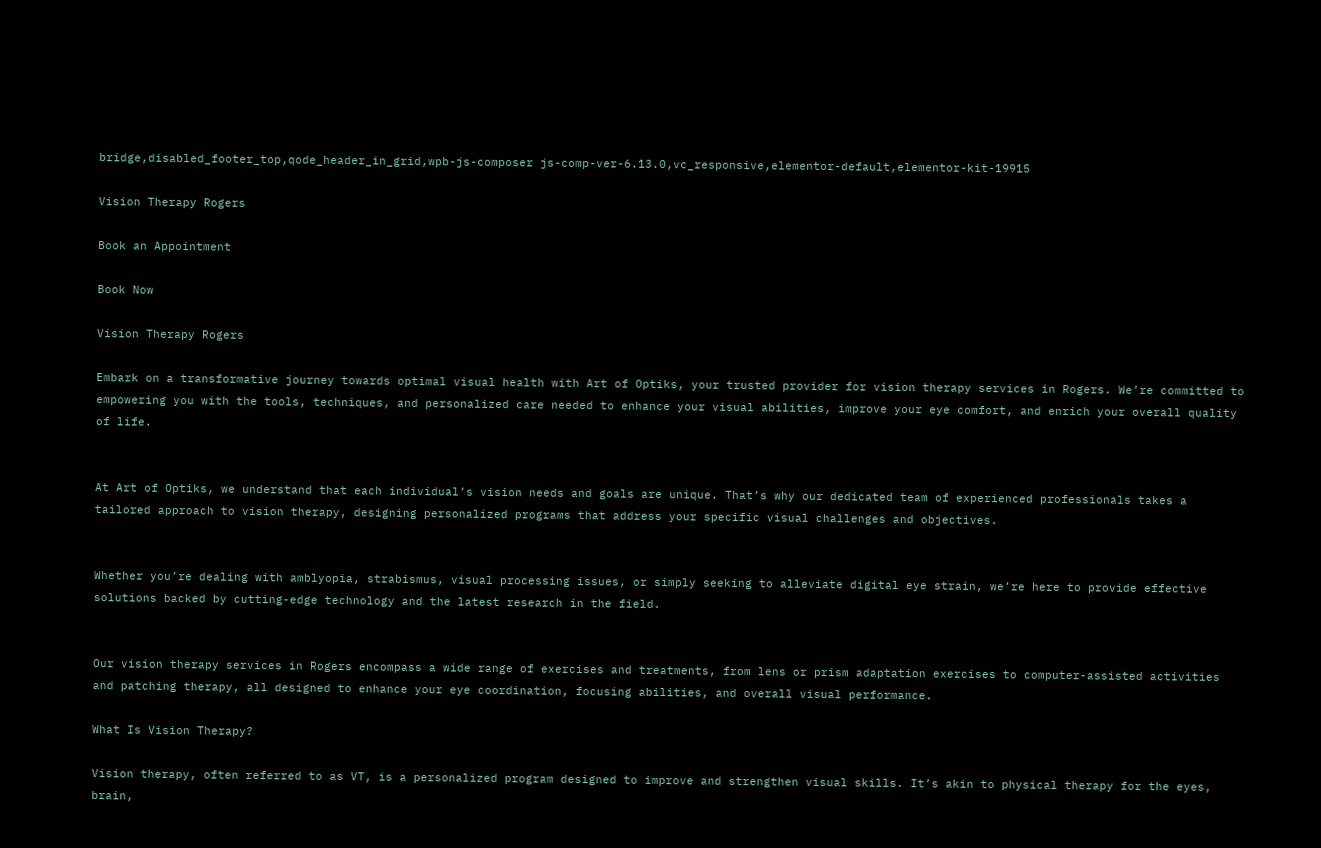bridge,disabled_footer_top,qode_header_in_grid,wpb-js-composer js-comp-ver-6.13.0,vc_responsive,elementor-default,elementor-kit-19915

Vision Therapy Rogers

Book an Appointment

Book Now

Vision Therapy Rogers

Embark on a transformative journey towards optimal visual health with Art of Optiks, your trusted provider for vision therapy services in Rogers. We’re committed to empowering you with the tools, techniques, and personalized care needed to enhance your visual abilities, improve your eye comfort, and enrich your overall quality of life.


At Art of Optiks, we understand that each individual’s vision needs and goals are unique. That’s why our dedicated team of experienced professionals takes a tailored approach to vision therapy, designing personalized programs that address your specific visual challenges and objectives.


Whether you’re dealing with amblyopia, strabismus, visual processing issues, or simply seeking to alleviate digital eye strain, we’re here to provide effective solutions backed by cutting-edge technology and the latest research in the field.


Our vision therapy services in Rogers encompass a wide range of exercises and treatments, from lens or prism adaptation exercises to computer-assisted activities and patching therapy, all designed to enhance your eye coordination, focusing abilities, and overall visual performance.

What Is Vision Therapy?

Vision therapy, often referred to as VT, is a personalized program designed to improve and strengthen visual skills. It’s akin to physical therapy for the eyes, brain,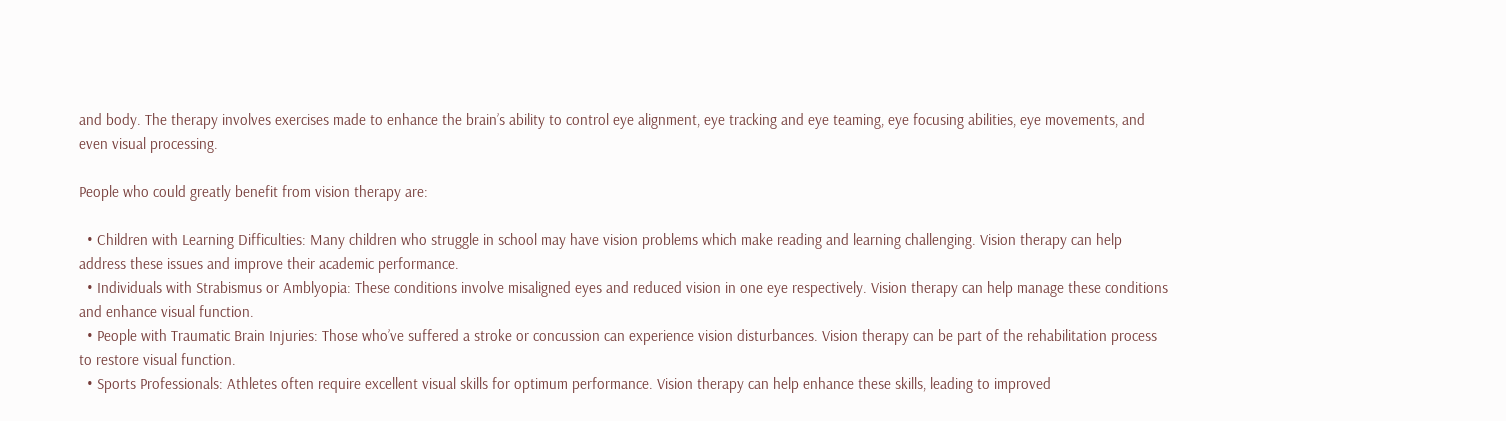and body. The therapy involves exercises made to enhance the brain’s ability to control eye alignment, eye tracking and eye teaming, eye focusing abilities, eye movements, and even visual processing.

People who could greatly benefit from vision therapy are:

  • Children with Learning Difficulties: Many children who struggle in school may have vision problems which make reading and learning challenging. Vision therapy can help address these issues and improve their academic performance.
  • Individuals with Strabismus or Amblyopia: These conditions involve misaligned eyes and reduced vision in one eye respectively. Vision therapy can help manage these conditions and enhance visual function.
  • People with Traumatic Brain Injuries: Those who’ve suffered a stroke or concussion can experience vision disturbances. Vision therapy can be part of the rehabilitation process to restore visual function.
  • Sports Professionals: Athletes often require excellent visual skills for optimum performance. Vision therapy can help enhance these skills, leading to improved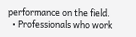performance on the field.
  • Professionals who work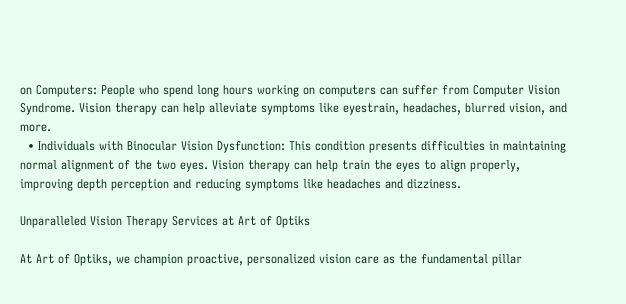on Computers: People who spend long hours working on computers can suffer from Computer Vision Syndrome. Vision therapy can help alleviate symptoms like eyestrain, headaches, blurred vision, and more.
  • Individuals with Binocular Vision Dysfunction: This condition presents difficulties in maintaining normal alignment of the two eyes. Vision therapy can help train the eyes to align properly, improving depth perception and reducing symptoms like headaches and dizziness.

Unparalleled Vision Therapy Services at Art of Optiks

At Art of Optiks, we champion proactive, personalized vision care as the fundamental pillar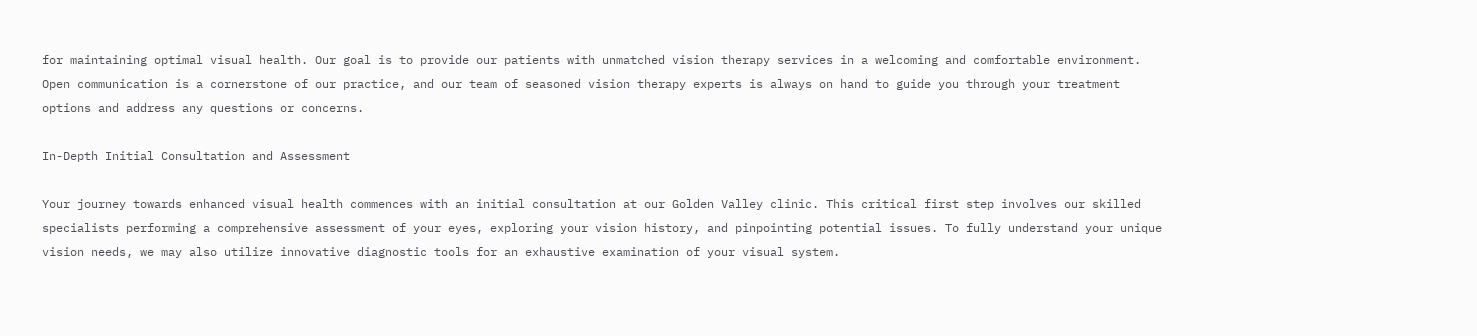for maintaining optimal visual health. Our goal is to provide our patients with unmatched vision therapy services in a welcoming and comfortable environment. Open communication is a cornerstone of our practice, and our team of seasoned vision therapy experts is always on hand to guide you through your treatment options and address any questions or concerns.

In-Depth Initial Consultation and Assessment

Your journey towards enhanced visual health commences with an initial consultation at our Golden Valley clinic. This critical first step involves our skilled specialists performing a comprehensive assessment of your eyes, exploring your vision history, and pinpointing potential issues. To fully understand your unique vision needs, we may also utilize innovative diagnostic tools for an exhaustive examination of your visual system.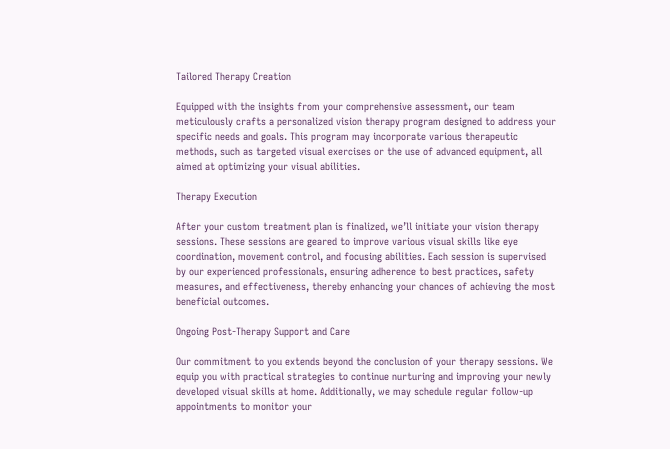Tailored Therapy Creation

Equipped with the insights from your comprehensive assessment, our team meticulously crafts a personalized vision therapy program designed to address your specific needs and goals. This program may incorporate various therapeutic methods, such as targeted visual exercises or the use of advanced equipment, all aimed at optimizing your visual abilities.

Therapy Execution

After your custom treatment plan is finalized, we’ll initiate your vision therapy sessions. These sessions are geared to improve various visual skills like eye coordination, movement control, and focusing abilities. Each session is supervised by our experienced professionals, ensuring adherence to best practices, safety measures, and effectiveness, thereby enhancing your chances of achieving the most beneficial outcomes.

Ongoing Post-Therapy Support and Care

Our commitment to you extends beyond the conclusion of your therapy sessions. We equip you with practical strategies to continue nurturing and improving your newly developed visual skills at home. Additionally, we may schedule regular follow-up appointments to monitor your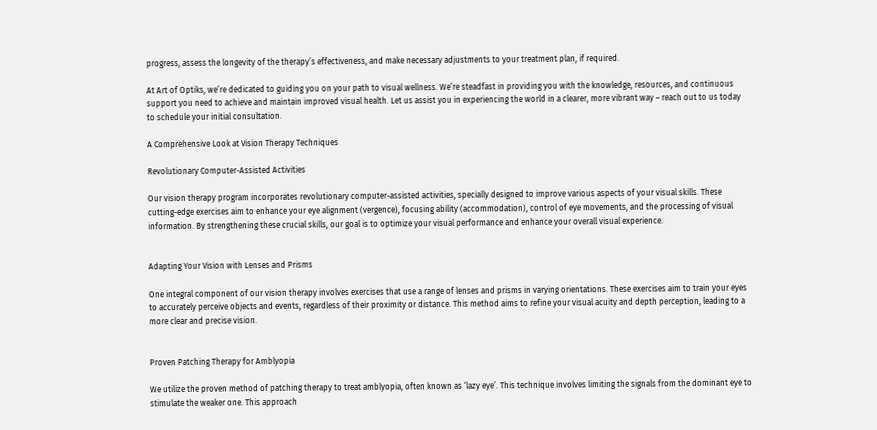progress, assess the longevity of the therapy’s effectiveness, and make necessary adjustments to your treatment plan, if required.

At Art of Optiks, we’re dedicated to guiding you on your path to visual wellness. We’re steadfast in providing you with the knowledge, resources, and continuous support you need to achieve and maintain improved visual health. Let us assist you in experiencing the world in a clearer, more vibrant way – reach out to us today to schedule your initial consultation.

A Comprehensive Look at Vision Therapy Techniques

Revolutionary Computer-Assisted Activities

Our vision therapy program incorporates revolutionary computer-assisted activities, specially designed to improve various aspects of your visual skills. These cutting-edge exercises aim to enhance your eye alignment (vergence), focusing ability (accommodation), control of eye movements, and the processing of visual information. By strengthening these crucial skills, our goal is to optimize your visual performance and enhance your overall visual experience.


Adapting Your Vision with Lenses and Prisms

One integral component of our vision therapy involves exercises that use a range of lenses and prisms in varying orientations. These exercises aim to train your eyes to accurately perceive objects and events, regardless of their proximity or distance. This method aims to refine your visual acuity and depth perception, leading to a more clear and precise vision.


Proven Patching Therapy for Amblyopia

We utilize the proven method of patching therapy to treat amblyopia, often known as ‘lazy eye’. This technique involves limiting the signals from the dominant eye to stimulate the weaker one. This approach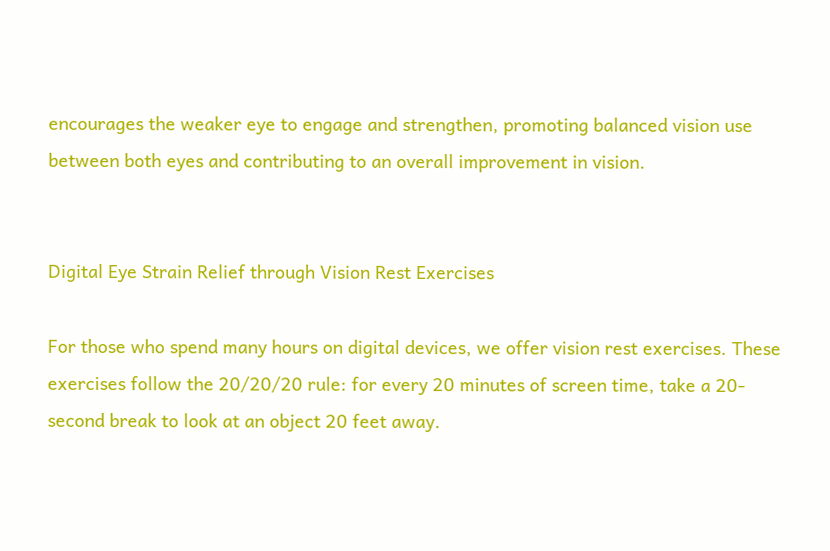encourages the weaker eye to engage and strengthen, promoting balanced vision use between both eyes and contributing to an overall improvement in vision.


Digital Eye Strain Relief through Vision Rest Exercises

For those who spend many hours on digital devices, we offer vision rest exercises. These exercises follow the 20/20/20 rule: for every 20 minutes of screen time, take a 20-second break to look at an object 20 feet away.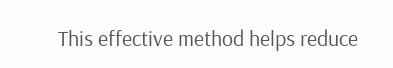This effective method helps reduce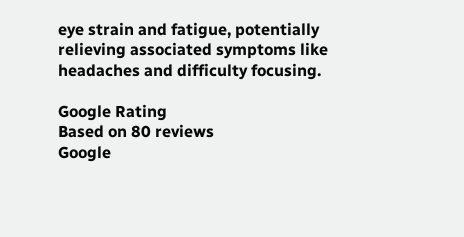eye strain and fatigue, potentially relieving associated symptoms like headaches and difficulty focusing.

Google Rating
Based on 80 reviews
Google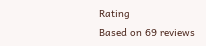Rating
Based on 69 reviews